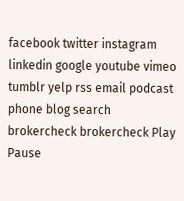facebook twitter instagram linkedin google youtube vimeo tumblr yelp rss email podcast phone blog search brokercheck brokercheck Play Pause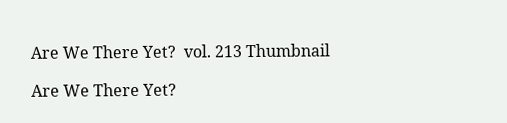Are We There Yet?  vol. 213 Thumbnail

Are We There Yet?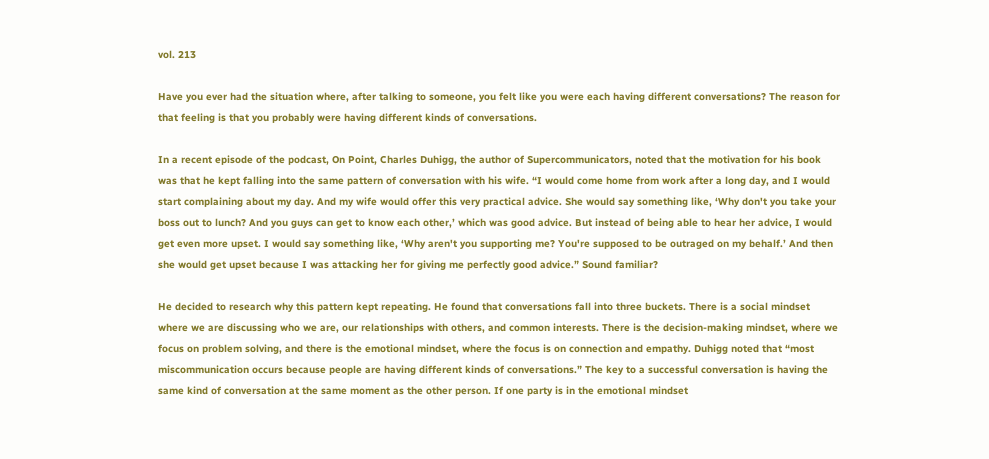vol. 213

Have you ever had the situation where, after talking to someone, you felt like you were each having different conversations? The reason for that feeling is that you probably were having different kinds of conversations.

In a recent episode of the podcast, On Point, Charles Duhigg, the author of Supercommunicators, noted that the motivation for his book was that he kept falling into the same pattern of conversation with his wife. “I would come home from work after a long day, and I would start complaining about my day. And my wife would offer this very practical advice. She would say something like, ‘Why don't you take your boss out to lunch? And you guys can get to know each other,’ which was good advice. But instead of being able to hear her advice, I would get even more upset. I would say something like, ‘Why aren't you supporting me? You're supposed to be outraged on my behalf.’ And then she would get upset because I was attacking her for giving me perfectly good advice.” Sound familiar?

He decided to research why this pattern kept repeating. He found that conversations fall into three buckets. There is a social mindset where we are discussing who we are, our relationships with others, and common interests. There is the decision-making mindset, where we focus on problem solving, and there is the emotional mindset, where the focus is on connection and empathy. Duhigg noted that “most miscommunication occurs because people are having different kinds of conversations.” The key to a successful conversation is having the same kind of conversation at the same moment as the other person. If one party is in the emotional mindset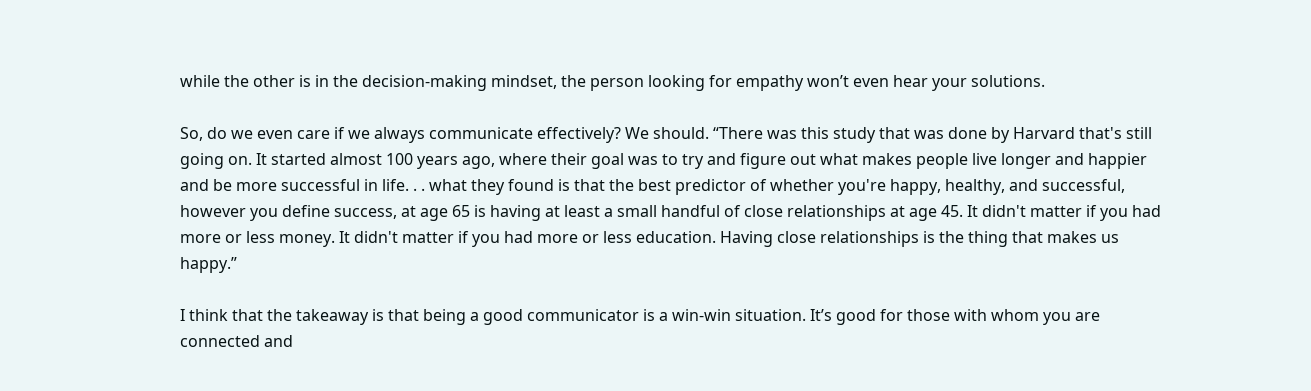while the other is in the decision-making mindset, the person looking for empathy won’t even hear your solutions.

So, do we even care if we always communicate effectively? We should. “There was this study that was done by Harvard that's still going on. It started almost 100 years ago, where their goal was to try and figure out what makes people live longer and happier and be more successful in life. . . what they found is that the best predictor of whether you're happy, healthy, and successful, however you define success, at age 65 is having at least a small handful of close relationships at age 45. It didn't matter if you had more or less money. It didn't matter if you had more or less education. Having close relationships is the thing that makes us happy.”

I think that the takeaway is that being a good communicator is a win-win situation. It’s good for those with whom you are connected and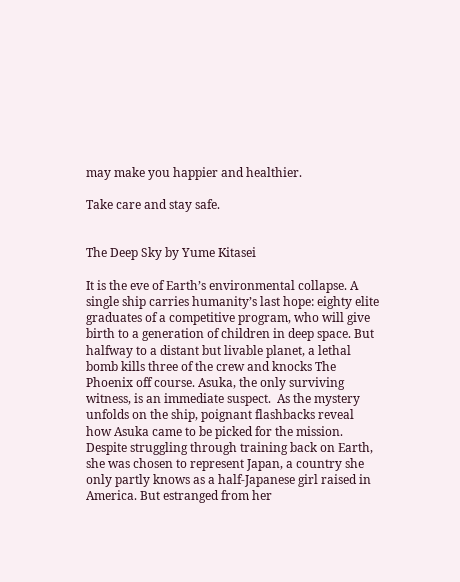may make you happier and healthier.

Take care and stay safe.


The Deep Sky by Yume Kitasei

It is the eve of Earth’s environmental collapse. A single ship carries humanity’s last hope: eighty elite graduates of a competitive program, who will give birth to a generation of children in deep space. But halfway to a distant but livable planet, a lethal bomb kills three of the crew and knocks The Phoenix off course. Asuka, the only surviving witness, is an immediate suspect.  As the mystery unfolds on the ship, poignant flashbacks reveal how Asuka came to be picked for the mission. Despite struggling through training back on Earth, she was chosen to represent Japan, a country she only partly knows as a half-Japanese girl raised in America. But estranged from her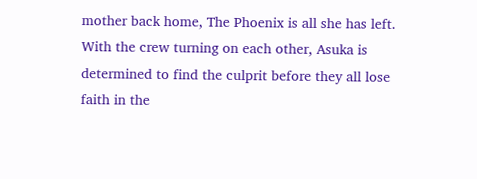mother back home, The Phoenix is all she has left.  With the crew turning on each other, Asuka is determined to find the culprit before they all lose faith in the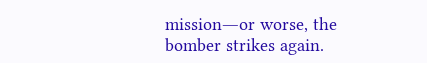mission―or worse, the bomber strikes again.